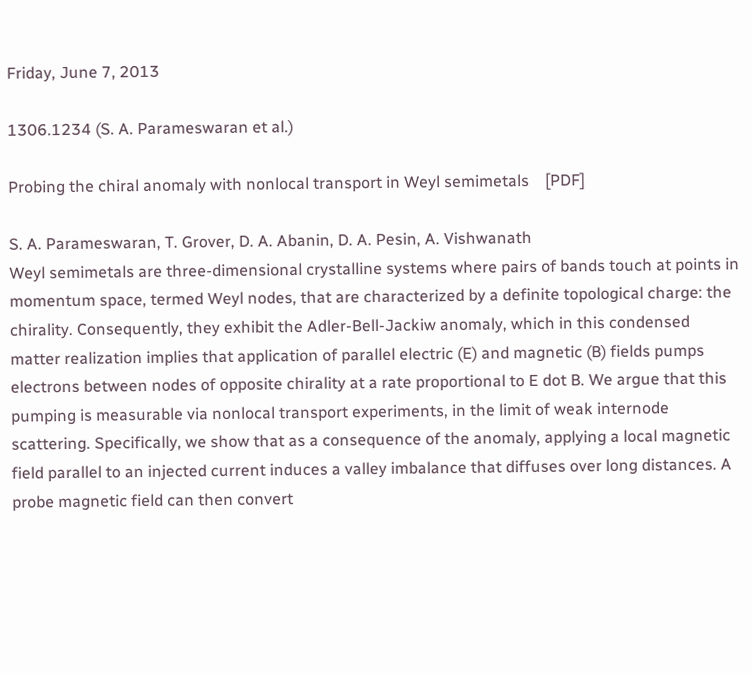Friday, June 7, 2013

1306.1234 (S. A. Parameswaran et al.)

Probing the chiral anomaly with nonlocal transport in Weyl semimetals    [PDF]

S. A. Parameswaran, T. Grover, D. A. Abanin, D. A. Pesin, A. Vishwanath
Weyl semimetals are three-dimensional crystalline systems where pairs of bands touch at points in momentum space, termed Weyl nodes, that are characterized by a definite topological charge: the chirality. Consequently, they exhibit the Adler-Bell-Jackiw anomaly, which in this condensed matter realization implies that application of parallel electric (E) and magnetic (B) fields pumps electrons between nodes of opposite chirality at a rate proportional to E dot B. We argue that this pumping is measurable via nonlocal transport experiments, in the limit of weak internode scattering. Specifically, we show that as a consequence of the anomaly, applying a local magnetic field parallel to an injected current induces a valley imbalance that diffuses over long distances. A probe magnetic field can then convert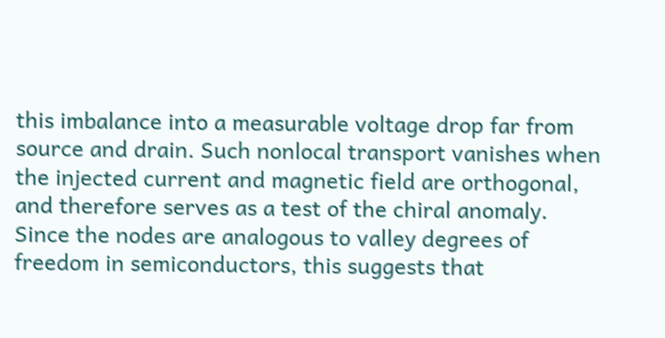this imbalance into a measurable voltage drop far from source and drain. Such nonlocal transport vanishes when the injected current and magnetic field are orthogonal, and therefore serves as a test of the chiral anomaly. Since the nodes are analogous to valley degrees of freedom in semiconductors, this suggests that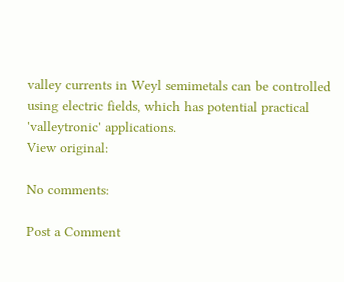valley currents in Weyl semimetals can be controlled using electric fields, which has potential practical 'valleytronic' applications.
View original:

No comments:

Post a Comment